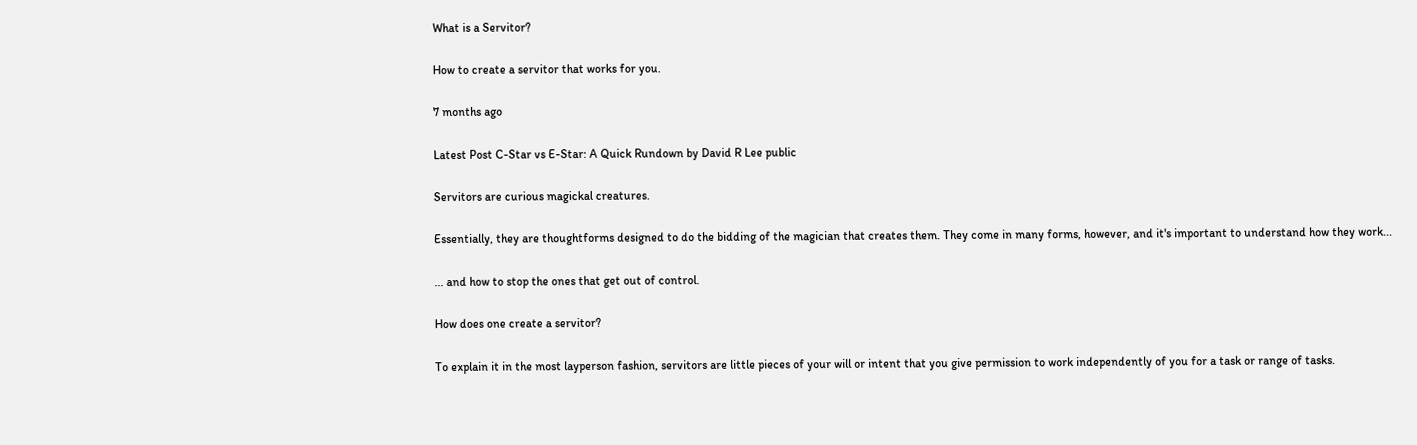What is a Servitor?

How to create a servitor that works for you.

7 months ago

Latest Post C-Star vs E-Star: A Quick Rundown by David R Lee public

Servitors are curious magickal creatures.

Essentially, they are thoughtforms designed to do the bidding of the magician that creates them. They come in many forms, however, and it's important to understand how they work...

... and how to stop the ones that get out of control.

How does one create a servitor?

To explain it in the most layperson fashion, servitors are little pieces of your will or intent that you give permission to work independently of you for a task or range of tasks.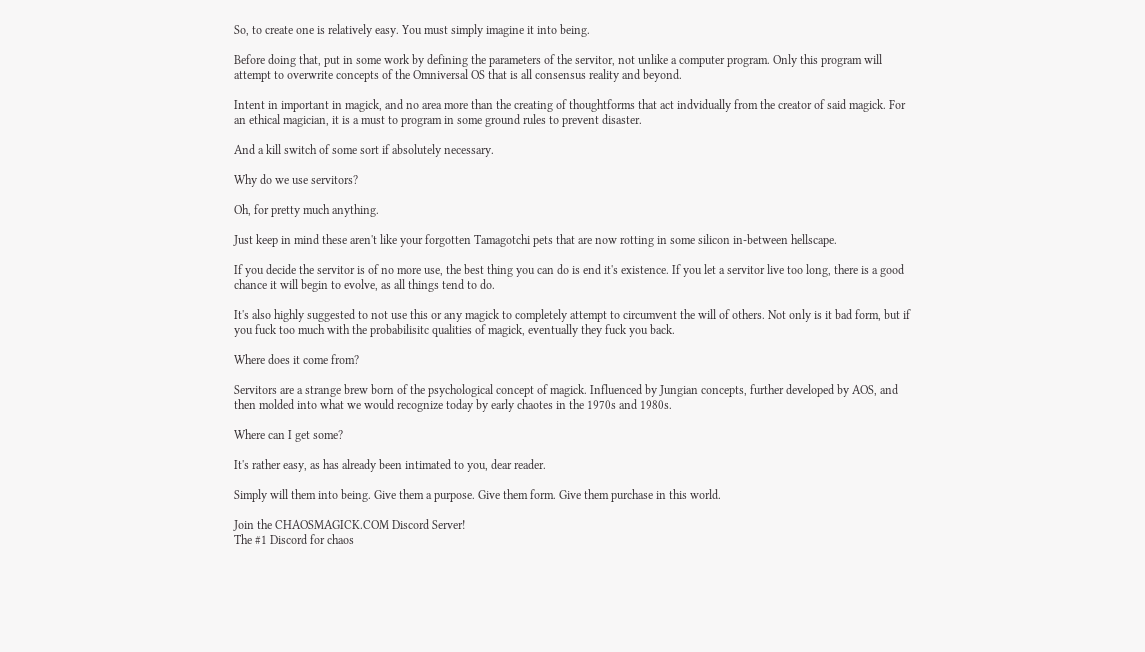So, to create one is relatively easy. You must simply imagine it into being.

Before doing that, put in some work by defining the parameters of the servitor, not unlike a computer program. Only this program will attempt to overwrite concepts of the Omniversal OS that is all consensus reality and beyond.

Intent in important in magick, and no area more than the creating of thoughtforms that act indvidually from the creator of said magick. For an ethical magician, it is a must to program in some ground rules to prevent disaster.

And a kill switch of some sort if absolutely necessary.

Why do we use servitors?

Oh, for pretty much anything.

Just keep in mind these aren't like your forgotten Tamagotchi pets that are now rotting in some silicon in-between hellscape.

If you decide the servitor is of no more use, the best thing you can do is end it's existence. If you let a servitor live too long, there is a good chance it will begin to evolve, as all things tend to do.

It's also highly suggested to not use this or any magick to completely attempt to circumvent the will of others. Not only is it bad form, but if you fuck too much with the probabilisitc qualities of magick, eventually they fuck you back.

Where does it come from?

Servitors are a strange brew born of the psychological concept of magick. Influenced by Jungian concepts, further developed by AOS, and then molded into what we would recognize today by early chaotes in the 1970s and 1980s.

Where can I get some?

It's rather easy, as has already been intimated to you, dear reader.

Simply will them into being. Give them a purpose. Give them form. Give them purchase in this world.

Join the CHAOSMAGICK.COM Discord Server!
The #1 Discord for chaos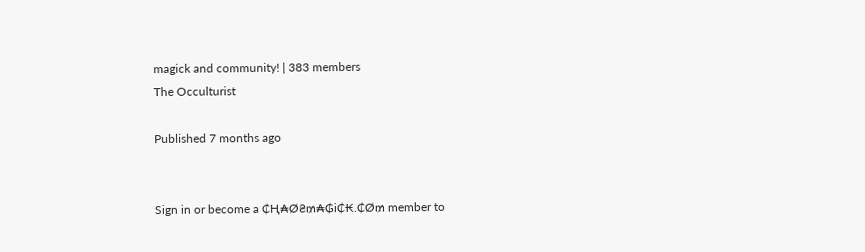magick and community! | 383 members
The Occulturist

Published 7 months ago


Sign in or become a ₵Ⱨ₳Ø₴₥₳₲i₵₭.₵Ø₥ member to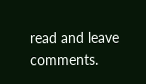read and leave comments.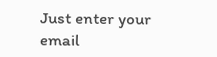Just enter your email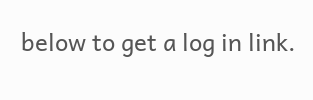below to get a log in link.